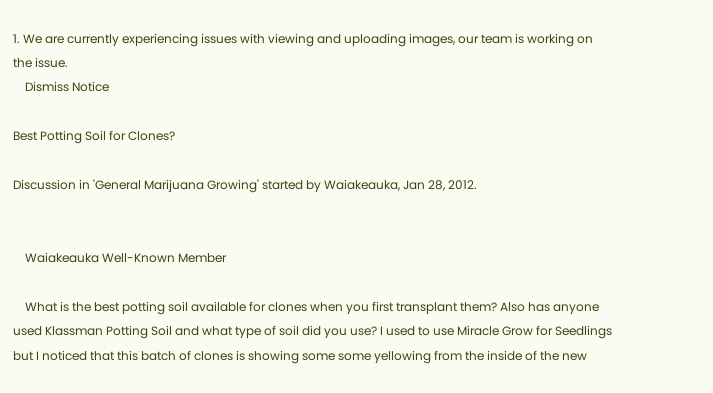1. We are currently experiencing issues with viewing and uploading images, our team is working on the issue.
    Dismiss Notice

Best Potting Soil for Clones?

Discussion in 'General Marijuana Growing' started by Waiakeauka, Jan 28, 2012.


    Waiakeauka Well-Known Member

    What is the best potting soil available for clones when you first transplant them? Also has anyone used Klassman Potting Soil and what type of soil did you use? I used to use Miracle Grow for Seedlings but I noticed that this batch of clones is showing some some yellowing from the inside of the new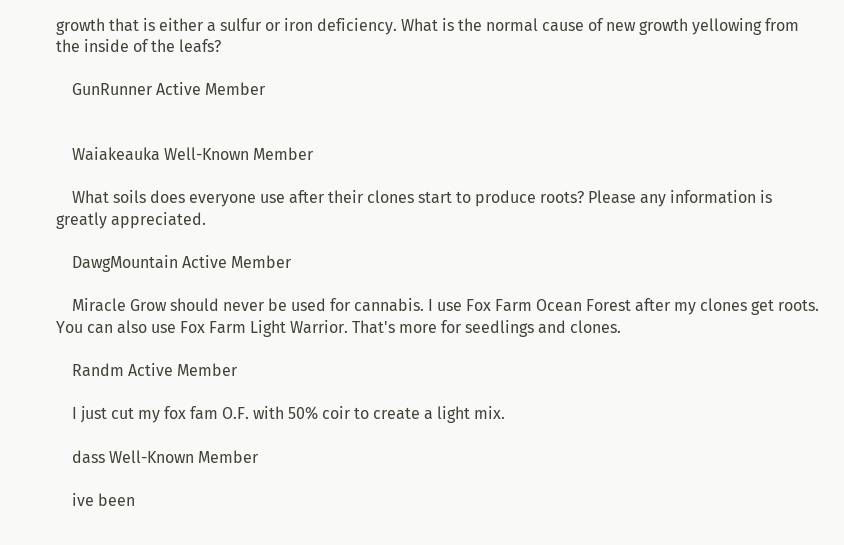growth that is either a sulfur or iron deficiency. What is the normal cause of new growth yellowing from the inside of the leafs?

    GunRunner Active Member


    Waiakeauka Well-Known Member

    What soils does everyone use after their clones start to produce roots? Please any information is greatly appreciated.

    DawgMountain Active Member

    Miracle Grow should never be used for cannabis. I use Fox Farm Ocean Forest after my clones get roots. You can also use Fox Farm Light Warrior. That's more for seedlings and clones.

    Randm Active Member

    I just cut my fox fam O.F. with 50% coir to create a light mix.

    dass Well-Known Member

    ive been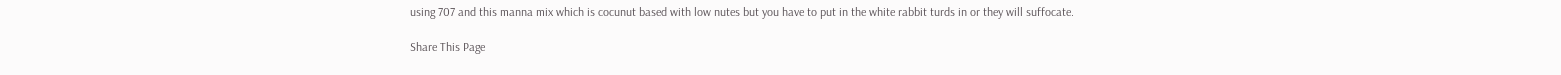using 707 and this manna mix which is cocunut based with low nutes but you have to put in the white rabbit turds in or they will suffocate.

Share This Page